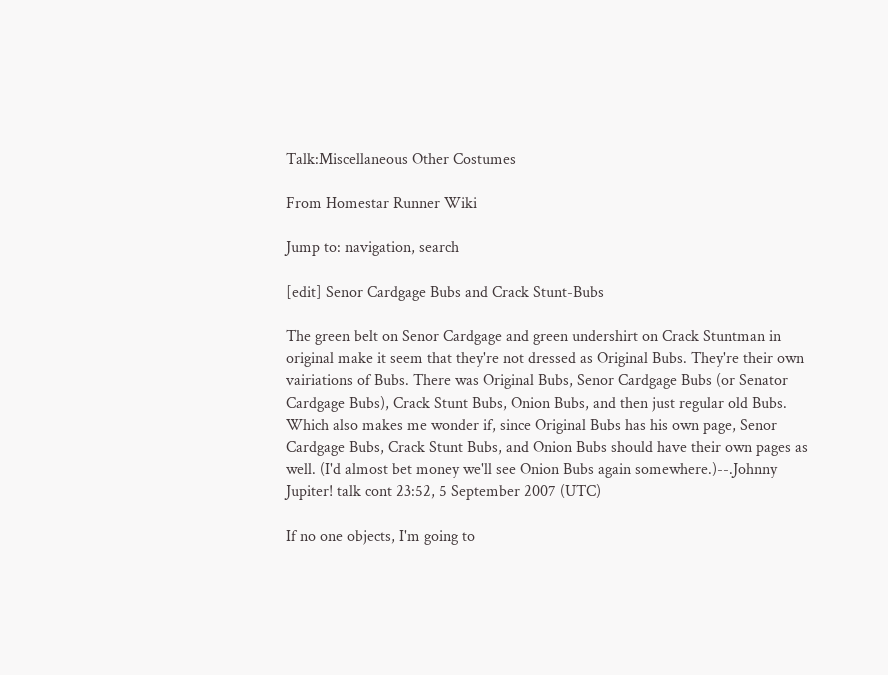Talk:Miscellaneous Other Costumes

From Homestar Runner Wiki

Jump to: navigation, search

[edit] Senor Cardgage Bubs and Crack Stunt-Bubs

The green belt on Senor Cardgage and green undershirt on Crack Stuntman in original make it seem that they're not dressed as Original Bubs. They're their own vairiations of Bubs. There was Original Bubs, Senor Cardgage Bubs (or Senator Cardgage Bubs), Crack Stunt Bubs, Onion Bubs, and then just regular old Bubs. Which also makes me wonder if, since Original Bubs has his own page, Senor Cardgage Bubs, Crack Stunt Bubs, and Onion Bubs should have their own pages as well. (I'd almost bet money we'll see Onion Bubs again somewhere.)--.Johnny Jupiter! talk cont 23:52, 5 September 2007 (UTC)

If no one objects, I'm going to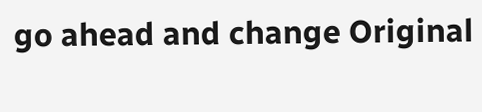go ahead and change Original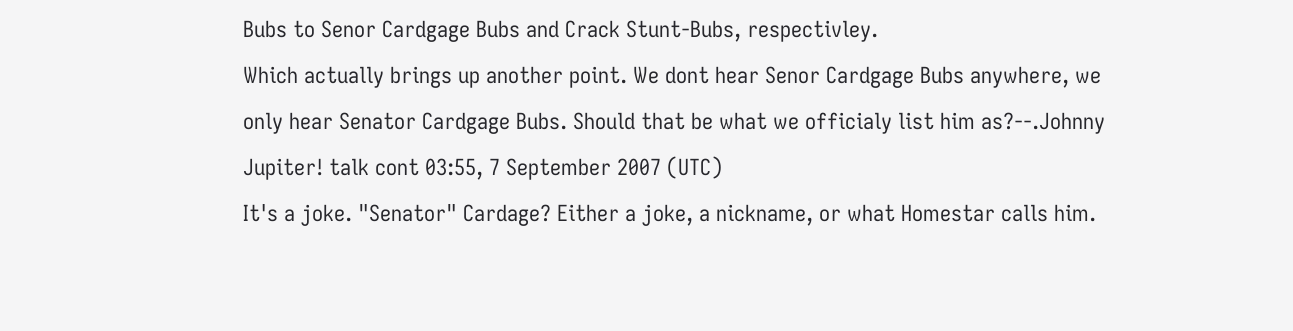Bubs to Senor Cardgage Bubs and Crack Stunt-Bubs, respectivley.
Which actually brings up another point. We dont hear Senor Cardgage Bubs anywhere, we only hear Senator Cardgage Bubs. Should that be what we officialy list him as?--.Johnny Jupiter! talk cont 03:55, 7 September 2007 (UTC)
It's a joke. "Senator" Cardage? Either a joke, a nickname, or what Homestar calls him.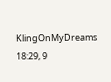KlingOnMyDreams 18:29, 9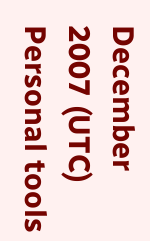December 2007 (UTC)
Personal tools